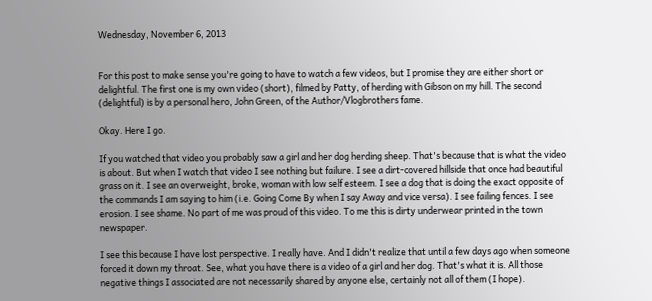Wednesday, November 6, 2013


For this post to make sense you're going to have to watch a few videos, but I promise they are either short or delightful. The first one is my own video (short), filmed by Patty, of herding with Gibson on my hill. The second (delightful) is by a personal hero, John Green, of the Author/Vlogbrothers fame.

Okay. Here I go.

If you watched that video you probably saw a girl and her dog herding sheep. That's because that is what the video is about. But when I watch that video I see nothing but failure. I see a dirt-covered hillside that once had beautiful grass on it. I see an overweight, broke, woman with low self esteem. I see a dog that is doing the exact opposite of the commands I am saying to him (i.e. Going Come By when I say Away and vice versa). I see failing fences. I see erosion. I see shame. No part of me was proud of this video. To me this is dirty underwear printed in the town newspaper.

I see this because I have lost perspective. I really have. And I didn't realize that until a few days ago when someone forced it down my throat. See, what you have there is a video of a girl and her dog. That's what it is. All those negative things I associated are not necessarily shared by anyone else, certainly not all of them (I hope).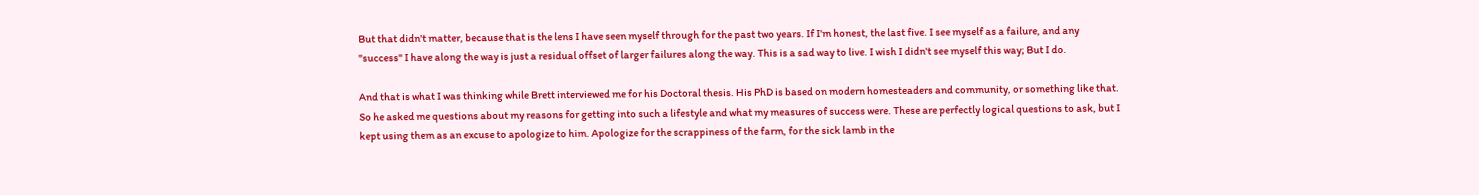But that didn't matter, because that is the lens I have seen myself through for the past two years. If I'm honest, the last five. I see myself as a failure, and any "success" I have along the way is just a residual offset of larger failures along the way. This is a sad way to live. I wish I didn't see myself this way; But I do.

And that is what I was thinking while Brett interviewed me for his Doctoral thesis. His PhD is based on modern homesteaders and community, or something like that. So he asked me questions about my reasons for getting into such a lifestyle and what my measures of success were. These are perfectly logical questions to ask, but I kept using them as an excuse to apologize to him. Apologize for the scrappiness of the farm, for the sick lamb in the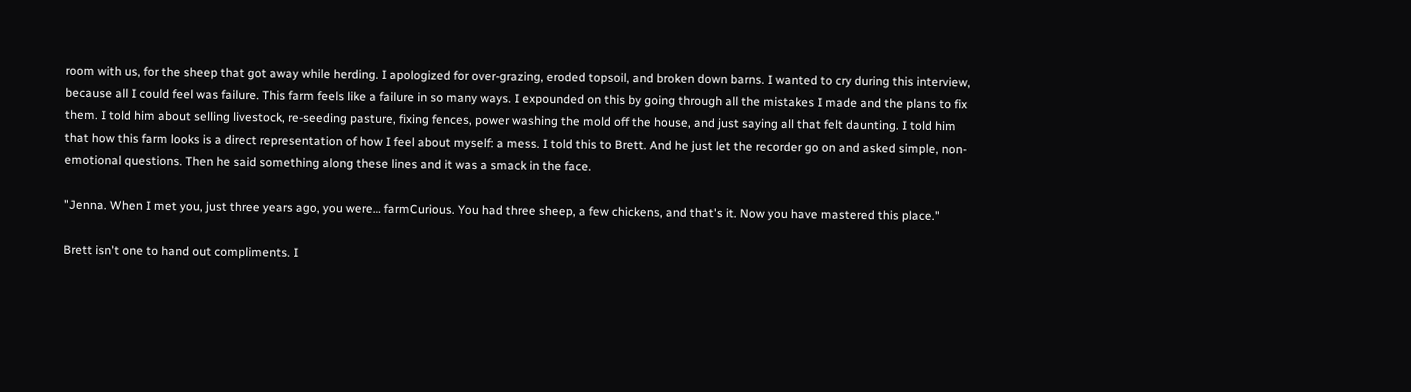room with us, for the sheep that got away while herding. I apologized for over-grazing, eroded topsoil, and broken down barns. I wanted to cry during this interview, because all I could feel was failure. This farm feels like a failure in so many ways. I expounded on this by going through all the mistakes I made and the plans to fix them. I told him about selling livestock, re-seeding pasture, fixing fences, power washing the mold off the house, and just saying all that felt daunting. I told him that how this farm looks is a direct representation of how I feel about myself: a mess. I told this to Brett. And he just let the recorder go on and asked simple, non-emotional questions. Then he said something along these lines and it was a smack in the face.

"Jenna. When I met you, just three years ago, you were… farmCurious. You had three sheep, a few chickens, and that's it. Now you have mastered this place."

Brett isn't one to hand out compliments. I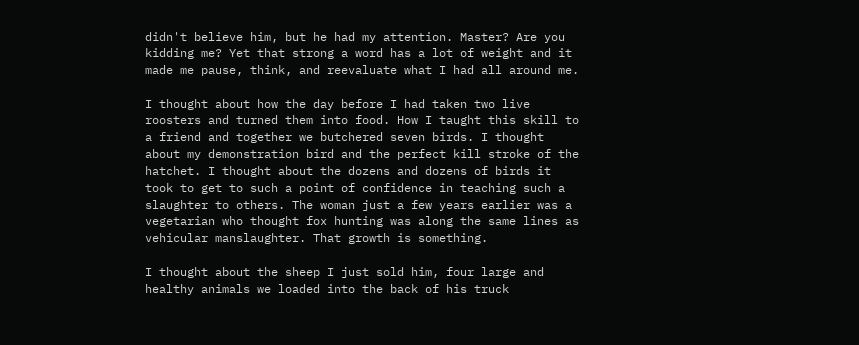didn't believe him, but he had my attention. Master? Are you kidding me? Yet that strong a word has a lot of weight and it made me pause, think, and reevaluate what I had all around me.

I thought about how the day before I had taken two live roosters and turned them into food. How I taught this skill to a friend and together we butchered seven birds. I thought about my demonstration bird and the perfect kill stroke of the hatchet. I thought about the dozens and dozens of birds it took to get to such a point of confidence in teaching such a slaughter to others. The woman just a few years earlier was a vegetarian who thought fox hunting was along the same lines as vehicular manslaughter. That growth is something.

I thought about the sheep I just sold him, four large and healthy animals we loaded into the back of his truck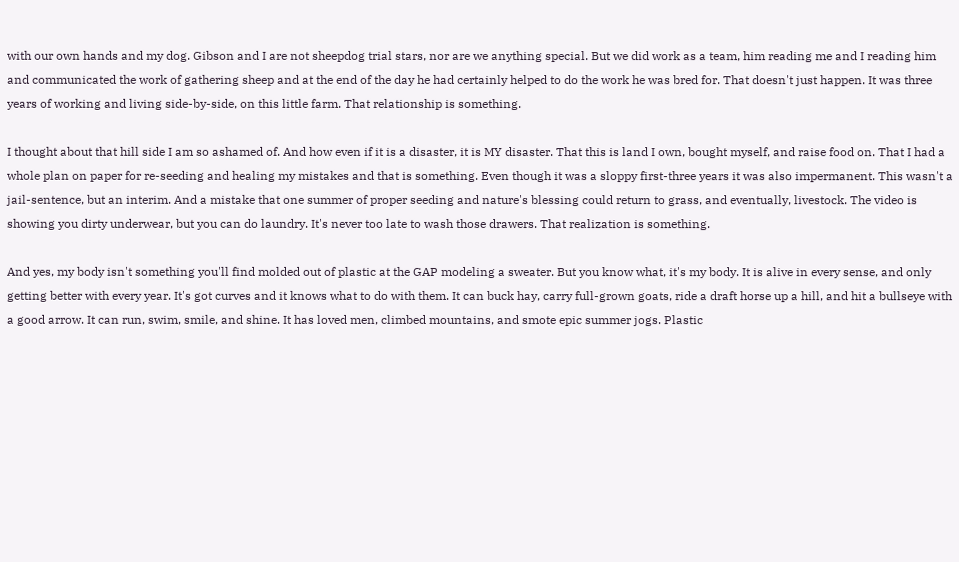with our own hands and my dog. Gibson and I are not sheepdog trial stars, nor are we anything special. But we did work as a team, him reading me and I reading him and communicated the work of gathering sheep and at the end of the day he had certainly helped to do the work he was bred for. That doesn't just happen. It was three years of working and living side-by-side, on this little farm. That relationship is something.

I thought about that hill side I am so ashamed of. And how even if it is a disaster, it is MY disaster. That this is land I own, bought myself, and raise food on. That I had a whole plan on paper for re-seeding and healing my mistakes and that is something. Even though it was a sloppy first-three years it was also impermanent. This wasn't a jail-sentence, but an interim. And a mistake that one summer of proper seeding and nature's blessing could return to grass, and eventually, livestock. The video is showing you dirty underwear, but you can do laundry. It's never too late to wash those drawers. That realization is something.

And yes, my body isn't something you'll find molded out of plastic at the GAP modeling a sweater. But you know what, it's my body. It is alive in every sense, and only getting better with every year. It's got curves and it knows what to do with them. It can buck hay, carry full-grown goats, ride a draft horse up a hill, and hit a bullseye with a good arrow. It can run, swim, smile, and shine. It has loved men, climbed mountains, and smote epic summer jogs. Plastic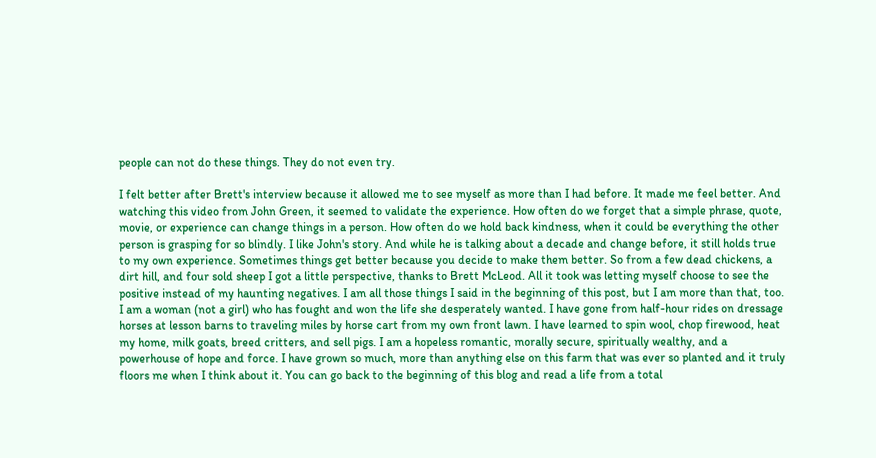people can not do these things. They do not even try.

I felt better after Brett's interview because it allowed me to see myself as more than I had before. It made me feel better. And watching this video from John Green, it seemed to validate the experience. How often do we forget that a simple phrase, quote, movie, or experience can change things in a person. How often do we hold back kindness, when it could be everything the other person is grasping for so blindly. I like John's story. And while he is talking about a decade and change before, it still holds true to my own experience. Sometimes things get better because you decide to make them better. So from a few dead chickens, a dirt hill, and four sold sheep I got a little perspective, thanks to Brett McLeod. All it took was letting myself choose to see the positive instead of my haunting negatives. I am all those things I said in the beginning of this post, but I am more than that, too. I am a woman (not a girl) who has fought and won the life she desperately wanted. I have gone from half-hour rides on dressage horses at lesson barns to traveling miles by horse cart from my own front lawn. I have learned to spin wool, chop firewood, heat my home, milk goats, breed critters, and sell pigs. I am a hopeless romantic, morally secure, spiritually wealthy, and a powerhouse of hope and force. I have grown so much, more than anything else on this farm that was ever so planted and it truly floors me when I think about it. You can go back to the beginning of this blog and read a life from a total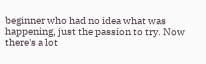beginner who had no idea what was happening, just the passion to try. Now there's a lot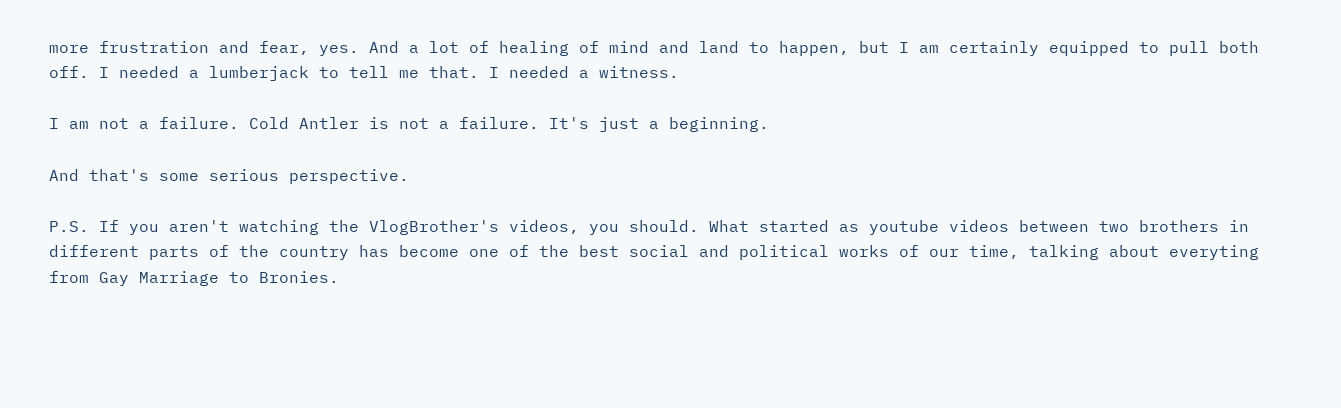more frustration and fear, yes. And a lot of healing of mind and land to happen, but I am certainly equipped to pull both off. I needed a lumberjack to tell me that. I needed a witness.

I am not a failure. Cold Antler is not a failure. It's just a beginning.

And that's some serious perspective.

P.S. If you aren't watching the VlogBrother's videos, you should. What started as youtube videos between two brothers in different parts of the country has become one of the best social and political works of our time, talking about everyting from Gay Marriage to Bronies.